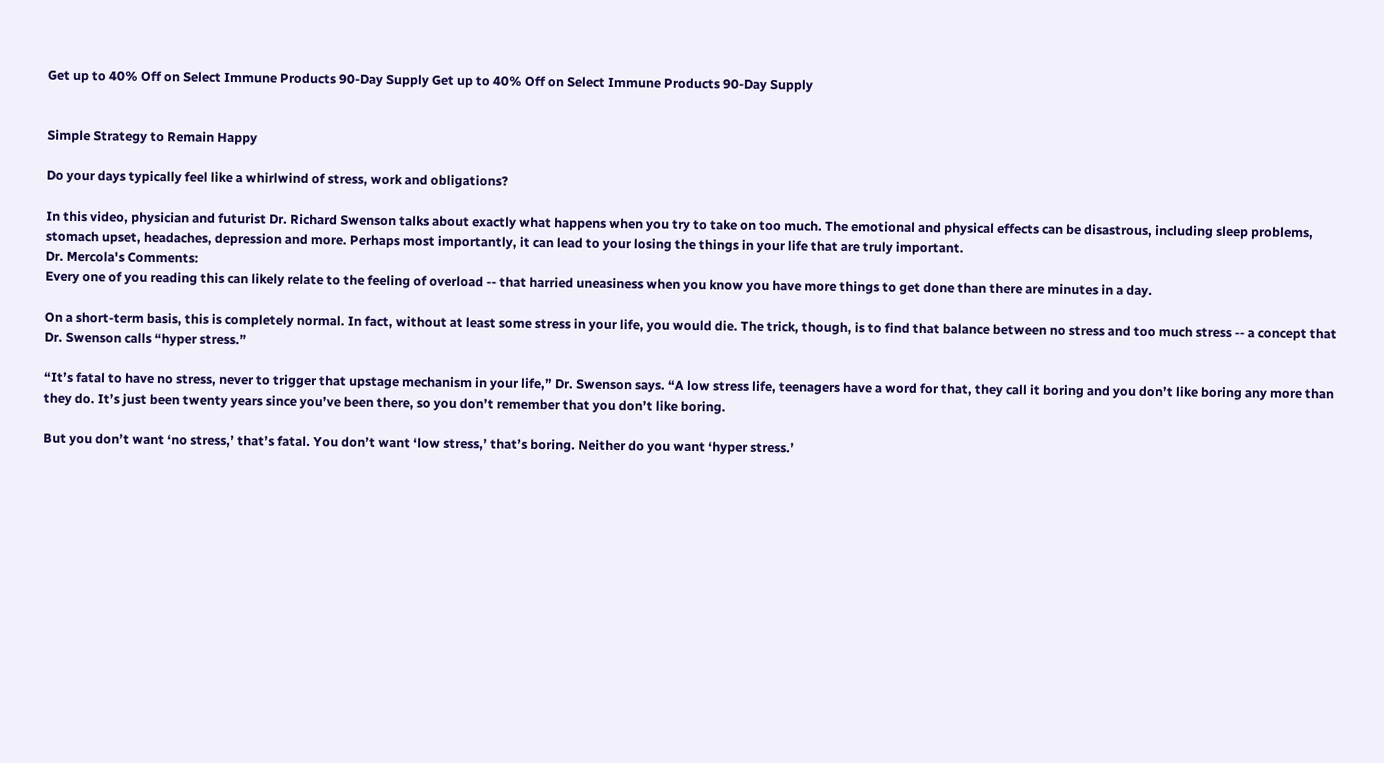Get up to 40% Off on Select Immune Products 90-Day Supply Get up to 40% Off on Select Immune Products 90-Day Supply


Simple Strategy to Remain Happy

Do your days typically feel like a whirlwind of stress, work and obligations?

In this video, physician and futurist Dr. Richard Swenson talks about exactly what happens when you try to take on too much. The emotional and physical effects can be disastrous, including sleep problems, stomach upset, headaches, depression and more. Perhaps most importantly, it can lead to your losing the things in your life that are truly important.
Dr. Mercola's Comments:
Every one of you reading this can likely relate to the feeling of overload -- that harried uneasiness when you know you have more things to get done than there are minutes in a day.

On a short-term basis, this is completely normal. In fact, without at least some stress in your life, you would die. The trick, though, is to find that balance between no stress and too much stress -- a concept that Dr. Swenson calls “hyper stress.”

“It’s fatal to have no stress, never to trigger that upstage mechanism in your life,” Dr. Swenson says. “A low stress life, teenagers have a word for that, they call it boring and you don’t like boring any more than they do. It’s just been twenty years since you’ve been there, so you don’t remember that you don’t like boring.

But you don’t want ‘no stress,’ that’s fatal. You don’t want ‘low stress,’ that’s boring. Neither do you want ‘hyper stress.’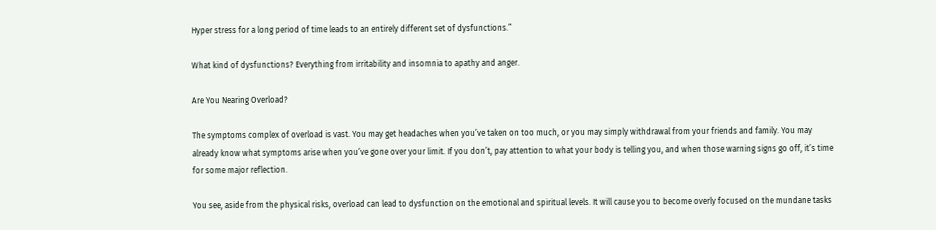Hyper stress for a long period of time leads to an entirely different set of dysfunctions.”

What kind of dysfunctions? Everything from irritability and insomnia to apathy and anger.

Are You Nearing Overload?

The symptoms complex of overload is vast. You may get headaches when you’ve taken on too much, or you may simply withdrawal from your friends and family. You may already know what symptoms arise when you’ve gone over your limit. If you don’t, pay attention to what your body is telling you, and when those warning signs go off, it’s time for some major reflection.

You see, aside from the physical risks, overload can lead to dysfunction on the emotional and spiritual levels. It will cause you to become overly focused on the mundane tasks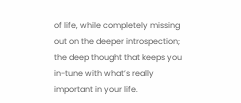of life, while completely missing out on the deeper introspection; the deep thought that keeps you in-tune with what’s really important in your life.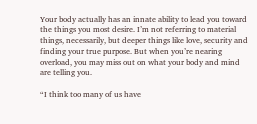Your body actually has an innate ability to lead you toward the things you most desire. I’m not referring to material things, necessarily, but deeper things like love, security and finding your true purpose. But when you’re nearing overload, you may miss out on what your body and mind are telling you.

“I think too many of us have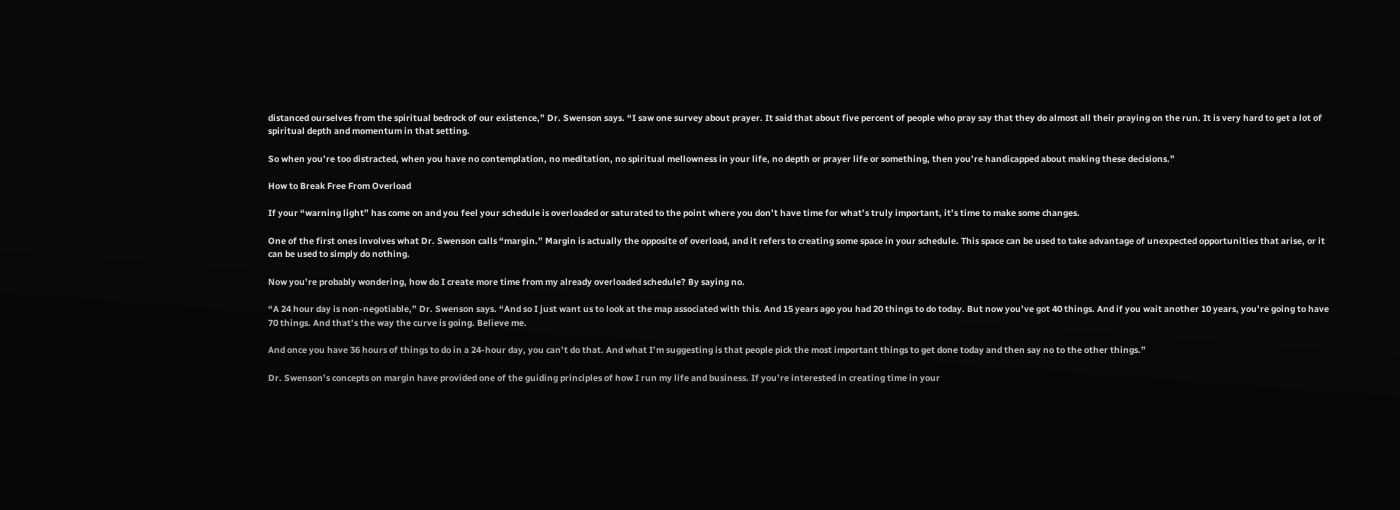distanced ourselves from the spiritual bedrock of our existence,” Dr. Swenson says. “I saw one survey about prayer. It said that about five percent of people who pray say that they do almost all their praying on the run. It is very hard to get a lot of spiritual depth and momentum in that setting.

So when you’re too distracted, when you have no contemplation, no meditation, no spiritual mellowness in your life, no depth or prayer life or something, then you’re handicapped about making these decisions.”

How to Break Free From Overload

If your “warning light” has come on and you feel your schedule is overloaded or saturated to the point where you don’t have time for what’s truly important, it’s time to make some changes.

One of the first ones involves what Dr. Swenson calls “margin.” Margin is actually the opposite of overload, and it refers to creating some space in your schedule. This space can be used to take advantage of unexpected opportunities that arise, or it can be used to simply do nothing.

Now you’re probably wondering, how do I create more time from my already overloaded schedule? By saying no.

“A 24 hour day is non-negotiable,” Dr. Swenson says. “And so I just want us to look at the map associated with this. And 15 years ago you had 20 things to do today. But now you’ve got 40 things. And if you wait another 10 years, you’re going to have 70 things. And that’s the way the curve is going. Believe me.

And once you have 36 hours of things to do in a 24-hour day, you can’t do that. And what I’m suggesting is that people pick the most important things to get done today and then say no to the other things.”

Dr. Swenson’s concepts on margin have provided one of the guiding principles of how I run my life and business. If you’re interested in creating time in your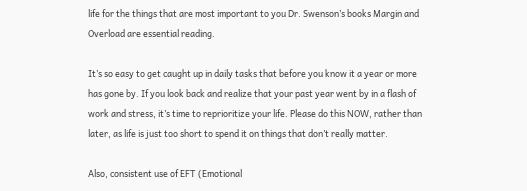life for the things that are most important to you Dr. Swenson’s books Margin and Overload are essential reading.

It’s so easy to get caught up in daily tasks that before you know it a year or more has gone by. If you look back and realize that your past year went by in a flash of work and stress, it’s time to reprioritize your life. Please do this NOW, rather than later, as life is just too short to spend it on things that don’t really matter.

Also, consistent use of EFT (Emotional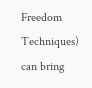Freedom Techniques) can bring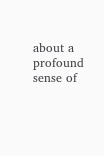about a profound sense of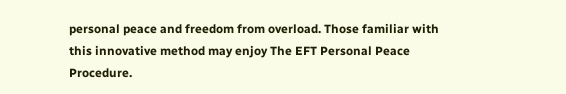personal peace and freedom from overload. Those familiar with this innovative method may enjoy The EFT Personal Peace Procedure.